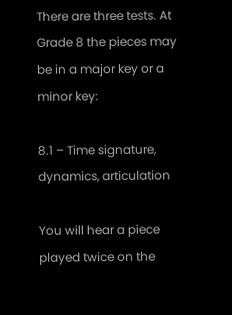There are three tests. At Grade 8 the pieces may be in a major key or a minor key:

8.1 – Time signature, dynamics, articulation

You will hear a piece played twice on the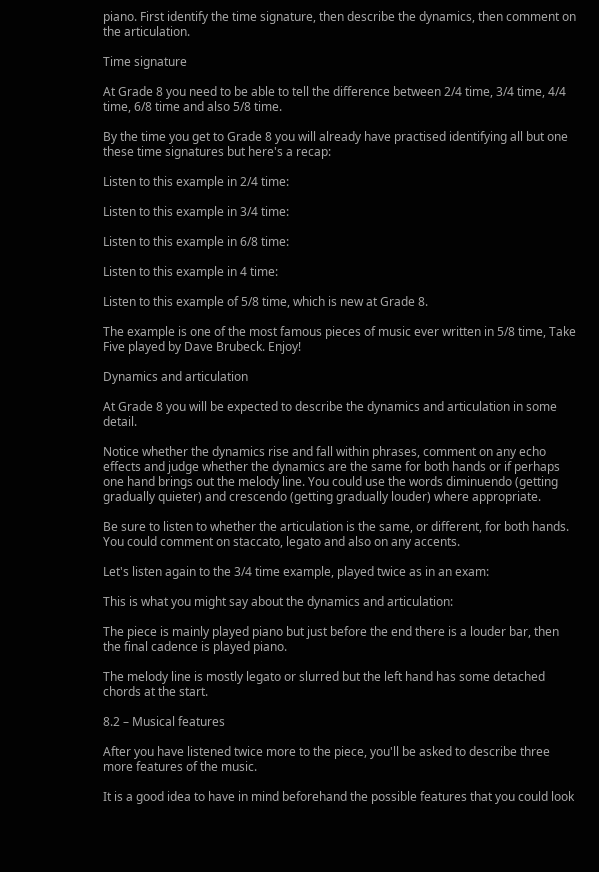piano. First identify the time signature, then describe the dynamics, then comment on the articulation.

Time signature

At Grade 8 you need to be able to tell the difference between 2/4 time, 3/4 time, 4/4 time, 6/8 time and also 5/8 time.

By the time you get to Grade 8 you will already have practised identifying all but one these time signatures but here's a recap:

Listen to this example in 2/4 time:

Listen to this example in 3/4 time:

Listen to this example in 6/8 time:

Listen to this example in 4 time:

Listen to this example of 5/8 time, which is new at Grade 8.

The example is one of the most famous pieces of music ever written in 5/8 time, Take Five played by Dave Brubeck. Enjoy!

Dynamics and articulation

At Grade 8 you will be expected to describe the dynamics and articulation in some detail.

Notice whether the dynamics rise and fall within phrases, comment on any echo effects and judge whether the dynamics are the same for both hands or if perhaps one hand brings out the melody line. You could use the words diminuendo (getting gradually quieter) and crescendo (getting gradually louder) where appropriate.

Be sure to listen to whether the articulation is the same, or different, for both hands. You could comment on staccato, legato and also on any accents.

Let's listen again to the 3/4 time example, played twice as in an exam:

This is what you might say about the dynamics and articulation:

The piece is mainly played piano but just before the end there is a louder bar, then the final cadence is played piano.

The melody line is mostly legato or slurred but the left hand has some detached chords at the start.

8.2 – Musical features

After you have listened twice more to the piece, you'll be asked to describe three more features of the music.

It is a good idea to have in mind beforehand the possible features that you could look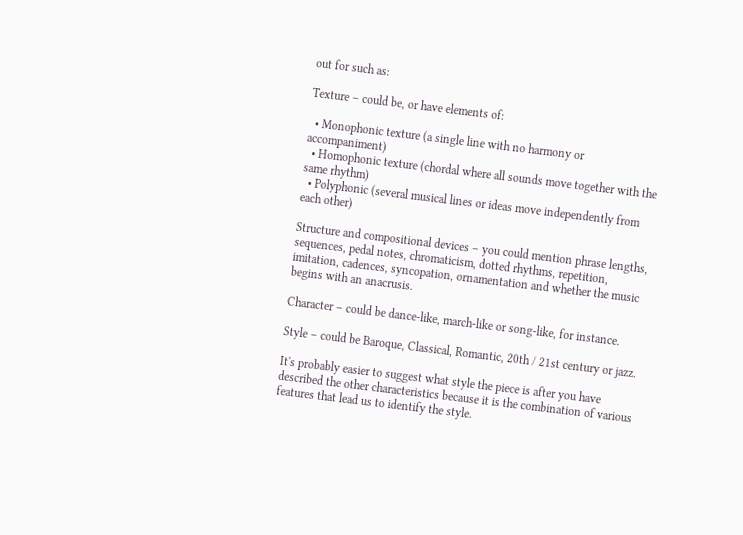out for such as:

Texture – could be, or have elements of:

  • Monophonic texture (a single line with no harmony or accompaniment)
  • Homophonic texture (chordal where all sounds move together with the same rhythm)
  • Polyphonic (several musical lines or ideas move independently from each other)

Structure and compositional devices – you could mention phrase lengths, sequences, pedal notes, chromaticism, dotted rhythms, repetition, imitation, cadences, syncopation, ornamentation and whether the music begins with an anacrusis.

Character – could be dance-like, march-like or song-like, for instance.

Style – could be Baroque, Classical, Romantic, 20th / 21st century or jazz.

It's probably easier to suggest what style the piece is after you have described the other characteristics because it is the combination of various features that lead us to identify the style.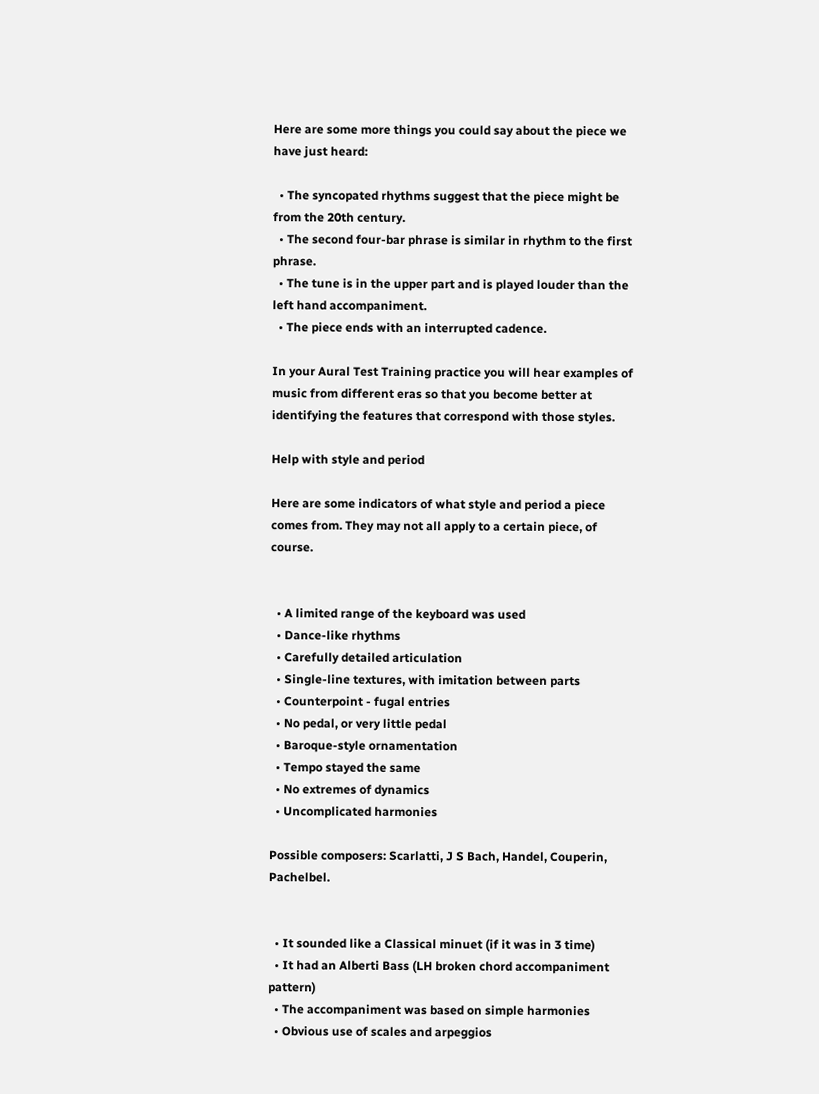Here are some more things you could say about the piece we have just heard:

  • The syncopated rhythms suggest that the piece might be from the 20th century.
  • The second four-bar phrase is similar in rhythm to the first phrase.
  • The tune is in the upper part and is played louder than the left hand accompaniment.
  • The piece ends with an interrupted cadence.

In your Aural Test Training practice you will hear examples of music from different eras so that you become better at identifying the features that correspond with those styles.

Help with style and period

Here are some indicators of what style and period a piece comes from. They may not all apply to a certain piece, of course.


  • A limited range of the keyboard was used
  • Dance-like rhythms
  • Carefully detailed articulation
  • Single-line textures, with imitation between parts
  • Counterpoint - fugal entries
  • No pedal, or very little pedal
  • Baroque-style ornamentation
  • Tempo stayed the same
  • No extremes of dynamics
  • Uncomplicated harmonies

Possible composers: Scarlatti, J S Bach, Handel, Couperin, Pachelbel.


  • It sounded like a Classical minuet (if it was in 3 time)
  • It had an Alberti Bass (LH broken chord accompaniment pattern)
  • The accompaniment was based on simple harmonies
  • Obvious use of scales and arpeggios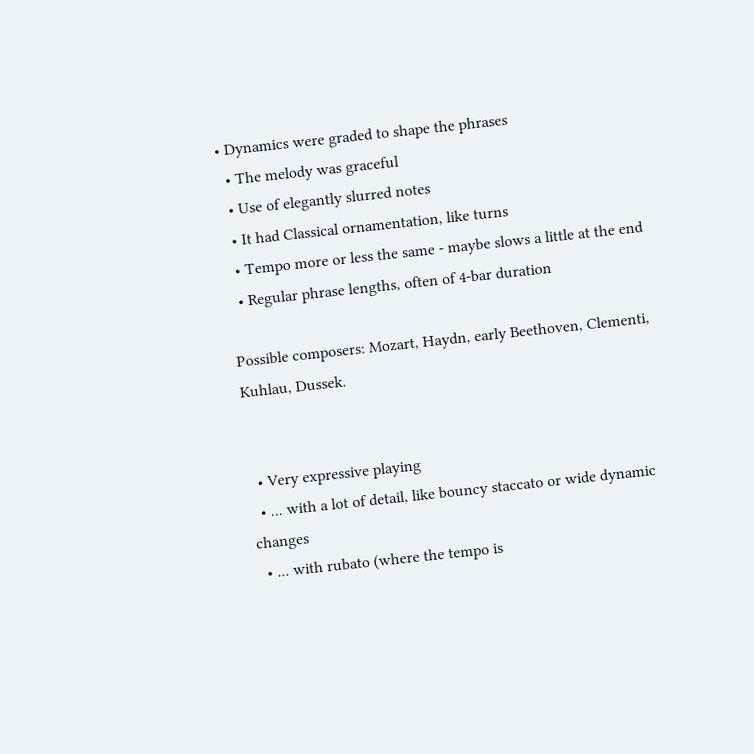• Dynamics were graded to shape the phrases
  • The melody was graceful
  • Use of elegantly slurred notes
  • It had Classical ornamentation, like turns
  • Tempo more or less the same - maybe slows a little at the end
  • Regular phrase lengths, often of 4-bar duration

Possible composers: Mozart, Haydn, early Beethoven, Clementi, Kuhlau, Dussek.


  • Very expressive playing
  • ... with a lot of detail, like bouncy staccato or wide dynamic changes
  • ... with rubato (where the tempo is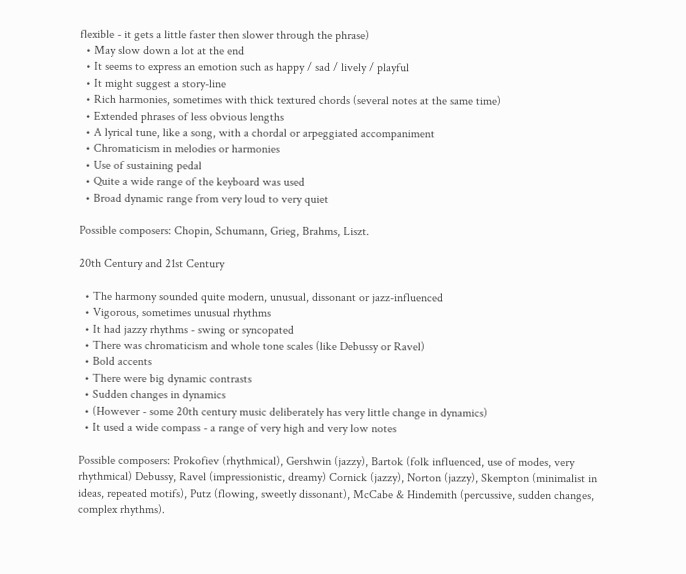flexible - it gets a little faster then slower through the phrase)
  • May slow down a lot at the end
  • It seems to express an emotion such as happy / sad / lively / playful
  • It might suggest a story-line
  • Rich harmonies, sometimes with thick textured chords (several notes at the same time)
  • Extended phrases of less obvious lengths
  • A lyrical tune, like a song, with a chordal or arpeggiated accompaniment
  • Chromaticism in melodies or harmonies
  • Use of sustaining pedal
  • Quite a wide range of the keyboard was used
  • Broad dynamic range from very loud to very quiet

Possible composers: Chopin, Schumann, Grieg, Brahms, Liszt.

20th Century and 21st Century

  • The harmony sounded quite modern, unusual, dissonant or jazz-influenced
  • Vigorous, sometimes unusual rhythms
  • It had jazzy rhythms - swing or syncopated
  • There was chromaticism and whole tone scales (like Debussy or Ravel)
  • Bold accents
  • There were big dynamic contrasts
  • Sudden changes in dynamics
  • (However - some 20th century music deliberately has very little change in dynamics)
  • It used a wide compass - a range of very high and very low notes

Possible composers: Prokofiev (rhythmical), Gershwin (jazzy), Bartok (folk influenced, use of modes, very rhythmical) Debussy, Ravel (impressionistic, dreamy) Cornick (jazzy), Norton (jazzy), Skempton (minimalist in ideas, repeated motifs), Putz (flowing, sweetly dissonant), McCabe & Hindemith (percussive, sudden changes, complex rhythms).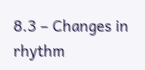8.3 – Changes in rhythm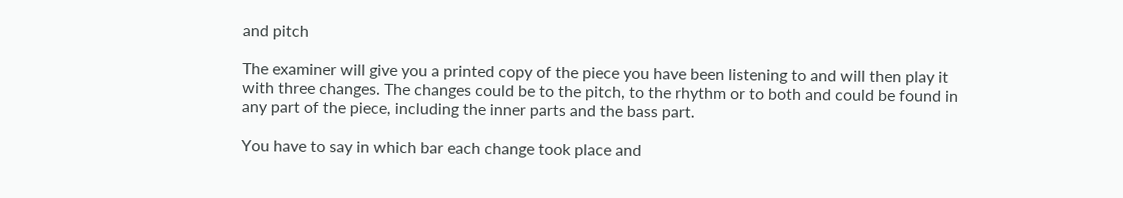and pitch

The examiner will give you a printed copy of the piece you have been listening to and will then play it with three changes. The changes could be to the pitch, to the rhythm or to both and could be found in any part of the piece, including the inner parts and the bass part.

You have to say in which bar each change took place and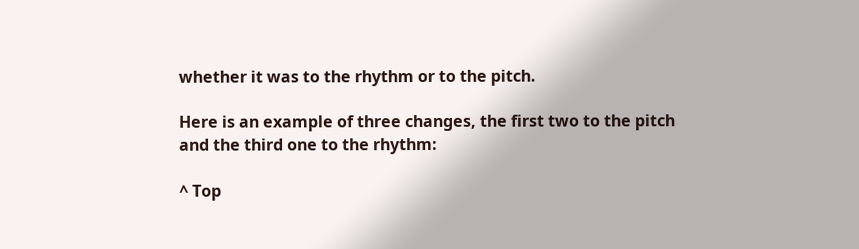whether it was to the rhythm or to the pitch.

Here is an example of three changes, the first two to the pitch and the third one to the rhythm:

^ Top